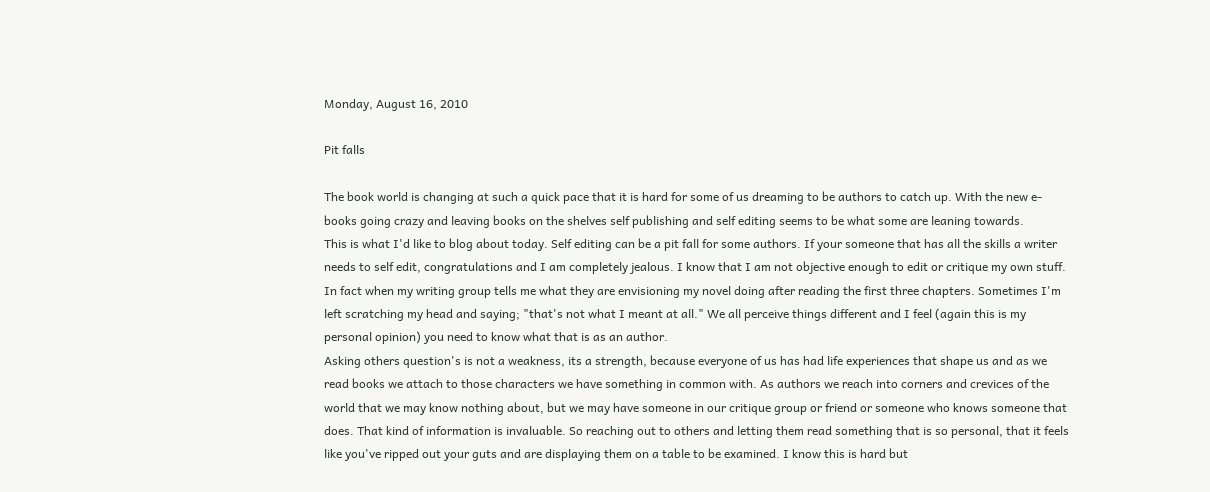Monday, August 16, 2010

Pit falls

The book world is changing at such a quick pace that it is hard for some of us dreaming to be authors to catch up. With the new e-books going crazy and leaving books on the shelves self publishing and self editing seems to be what some are leaning towards.
This is what I'd like to blog about today. Self editing can be a pit fall for some authors. If your someone that has all the skills a writer needs to self edit, congratulations and I am completely jealous. I know that I am not objective enough to edit or critique my own stuff. In fact when my writing group tells me what they are envisioning my novel doing after reading the first three chapters. Sometimes I'm left scratching my head and saying; "that's not what I meant at all." We all perceive things different and I feel (again this is my personal opinion) you need to know what that is as an author.
Asking others question's is not a weakness, its a strength, because everyone of us has had life experiences that shape us and as we read books we attach to those characters we have something in common with. As authors we reach into corners and crevices of the world that we may know nothing about, but we may have someone in our critique group or friend or someone who knows someone that does. That kind of information is invaluable. So reaching out to others and letting them read something that is so personal, that it feels like you've ripped out your guts and are displaying them on a table to be examined. I know this is hard but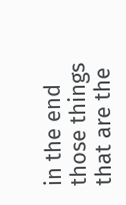in the end those things that are the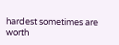hardest sometimes are worth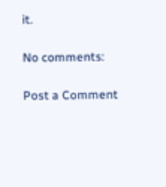it.

No comments:

Post a Comment